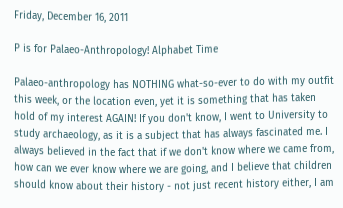Friday, December 16, 2011

P is for Palaeo-Anthropology! Alphabet Time

Palaeo-anthropology has NOTHING what-so-ever to do with my outfit this week, or the location even, yet it is something that has taken hold of my interest AGAIN! If you don't know, I went to University to study archaeology, as it is a subject that has always fascinated me. I always believed in the fact that if we don't know where we came from, how can we ever know where we are going, and I believe that children should know about their history - not just recent history either, I am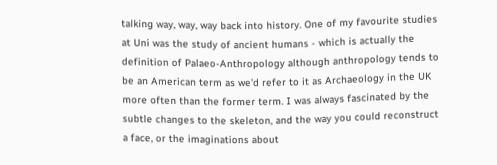talking way, way, way back into history. One of my favourite studies at Uni was the study of ancient humans - which is actually the definition of Palaeo-Anthropology although anthropology tends to be an American term as we'd refer to it as Archaeology in the UK more often than the former term. I was always fascinated by the subtle changes to the skeleton, and the way you could reconstruct a face, or the imaginations about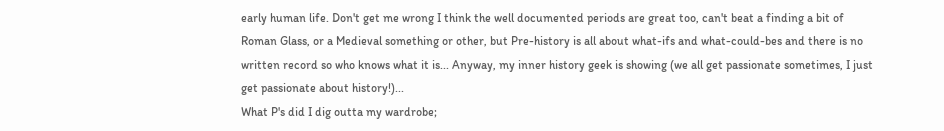early human life. Don't get me wrong I think the well documented periods are great too, can't beat a finding a bit of Roman Glass, or a Medieval something or other, but Pre-history is all about what-ifs and what-could-bes and there is no written record so who knows what it is... Anyway, my inner history geek is showing (we all get passionate sometimes, I just get passionate about history!)...
What P's did I dig outta my wardrobe;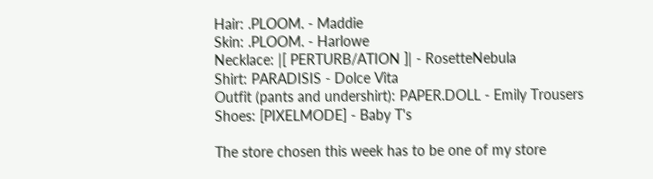Hair: .PLOOM. - Maddie
Skin: .PLOOM. - Harlowe
Necklace: |[ PERTURB/ATION ]| - RosetteNebula
Shirt: PARADISIS - Dolce Vita
Outfit (pants and undershirt): PAPER.DOLL - Emily Trousers
Shoes: [PIXELMODE] - Baby T's

The store chosen this week has to be one of my store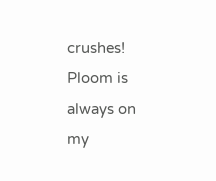crushes! Ploom is always on my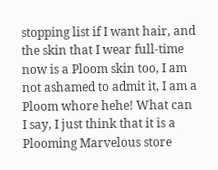stopping list if I want hair, and the skin that I wear full-time now is a Ploom skin too, I am not ashamed to admit it, I am a Ploom whore hehe! What can I say, I just think that it is a Plooming Marvelous store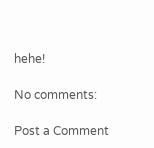hehe!

No comments:

Post a Comment